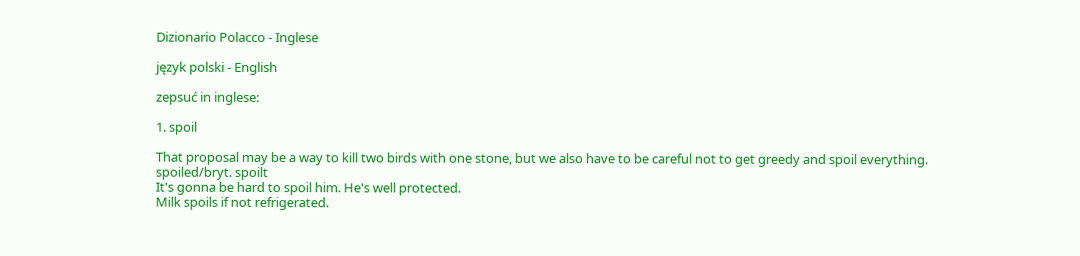Dizionario Polacco - Inglese

język polski - English

zepsuć in inglese:

1. spoil

That proposal may be a way to kill two birds with one stone, but we also have to be careful not to get greedy and spoil everything.
spoiled/bryt. spoilt
It's gonna be hard to spoil him. He's well protected.
Milk spoils if not refrigerated.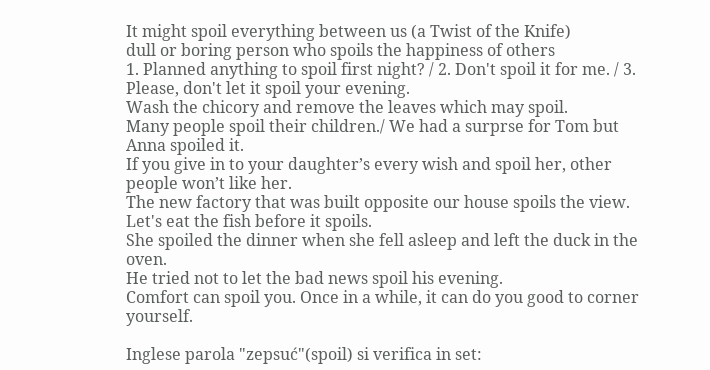It might spoil everything between us (a Twist of the Knife)
dull or boring person who spoils the happiness of others
1. Planned anything to spoil first night? / 2. Don't spoil it for me. / 3. Please, don't let it spoil your evening.
Wash the chicory and remove the leaves which may spoil.
Many people spoil their children./ We had a surprse for Tom but Anna spoiled it.
If you give in to your daughter’s every wish and spoil her, other people won’t like her.
The new factory that was built opposite our house spoils the view.
Let's eat the fish before it spoils.
She spoiled the dinner when she fell asleep and left the duck in the oven.
He tried not to let the bad news spoil his evening.
Comfort can spoil you. Once in a while, it can do you good to corner yourself.

Inglese parola "zepsuć"(spoil) si verifica in set: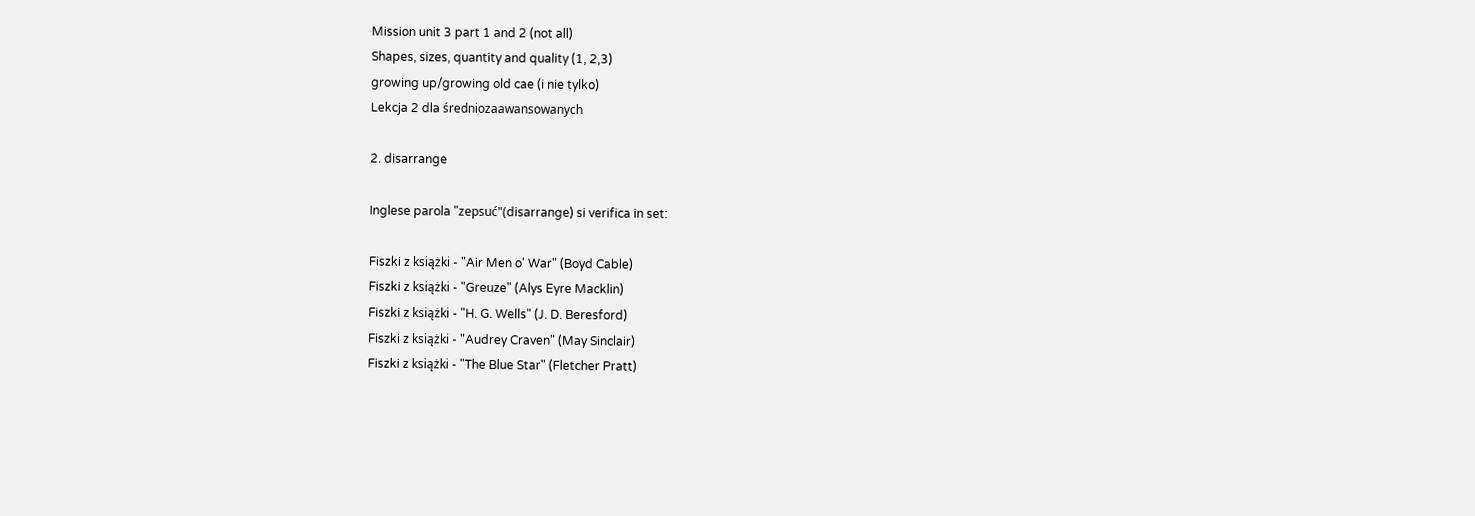Mission unit 3 part 1 and 2 (not all)
Shapes, sizes, quantity and quality (1, 2,3)
growing up/growing old cae (i nie tylko)
Lekcja 2 dla średniozaawansowanych

2. disarrange

Inglese parola "zepsuć"(disarrange) si verifica in set:

Fiszki z książki - "Air Men o' War" (Boyd Cable)
Fiszki z książki - "Greuze" (Alys Eyre Macklin)
Fiszki z książki - "H. G. Wells" (J. D. Beresford)
Fiszki z książki - "Audrey Craven" (May Sinclair)
Fiszki z książki - "The Blue Star" (Fletcher Pratt)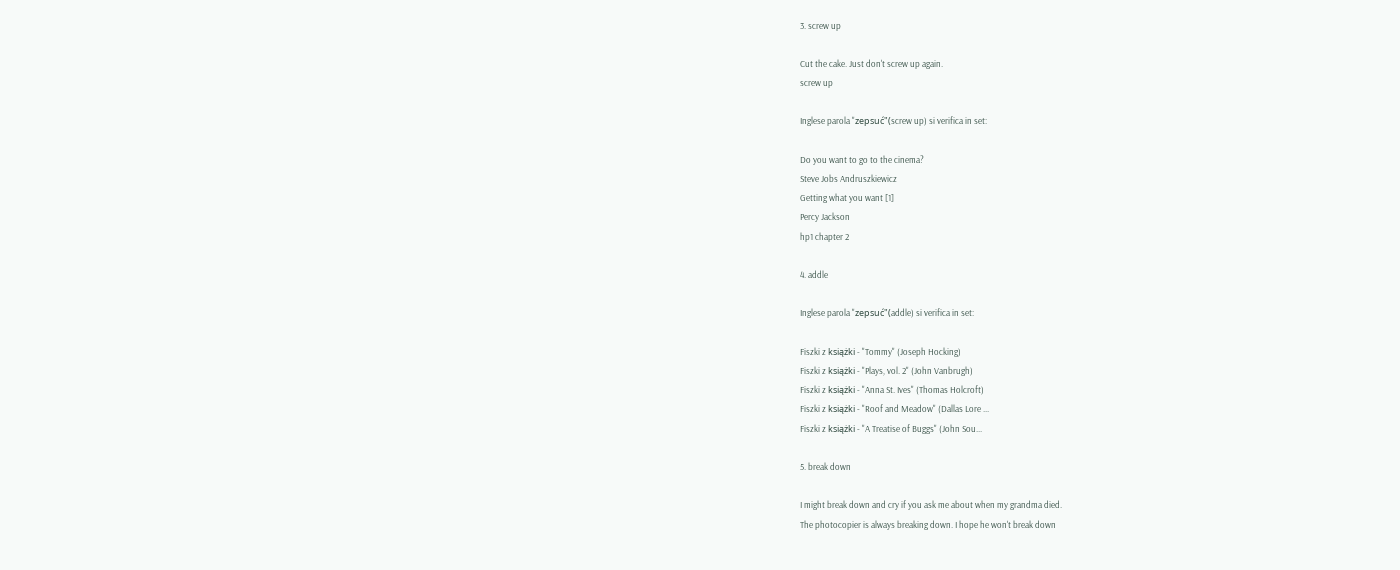3. screw up

Cut the cake. Just don't screw up again.
screw up

Inglese parola "zepsuć"(screw up) si verifica in set:

Do you want to go to the cinema?
Steve Jobs Andruszkiewicz
Getting what you want [1]
Percy Jackson
hp1 chapter 2

4. addle

Inglese parola "zepsuć"(addle) si verifica in set:

Fiszki z książki - "Tommy" (Joseph Hocking)
Fiszki z książki - "Plays, vol. 2" (John Vanbrugh)
Fiszki z książki - "Anna St. Ives" (Thomas Holcroft)
Fiszki z książki - "Roof and Meadow" (Dallas Lore ...
Fiszki z książki - "A Treatise of Buggs" (John Sou...

5. break down

I might break down and cry if you ask me about when my grandma died.
The photocopier is always breaking down. I hope he won't break down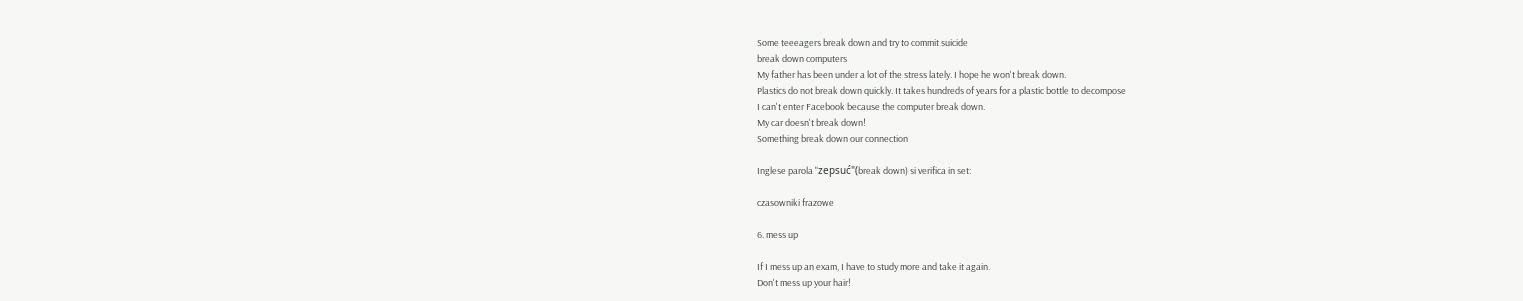Some teeeagers break down and try to commit suicide
break down computers
My father has been under a lot of the stress lately. I hope he won't break down.
Plastics do not break down quickly. It takes hundreds of years for a plastic bottle to decompose
I can't enter Facebook because the computer break down.
My car doesn't break down!
Something break down our connection

Inglese parola "zepsuć"(break down) si verifica in set:

czasowniki frazowe

6. mess up

If I mess up an exam, I have to study more and take it again.
Don't mess up your hair!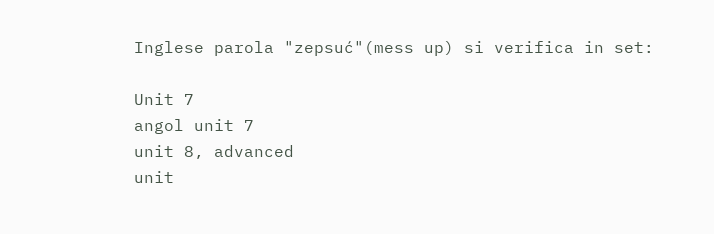Inglese parola "zepsuć"(mess up) si verifica in set:

Unit 7
angol unit 7
unit 8, advanced
unit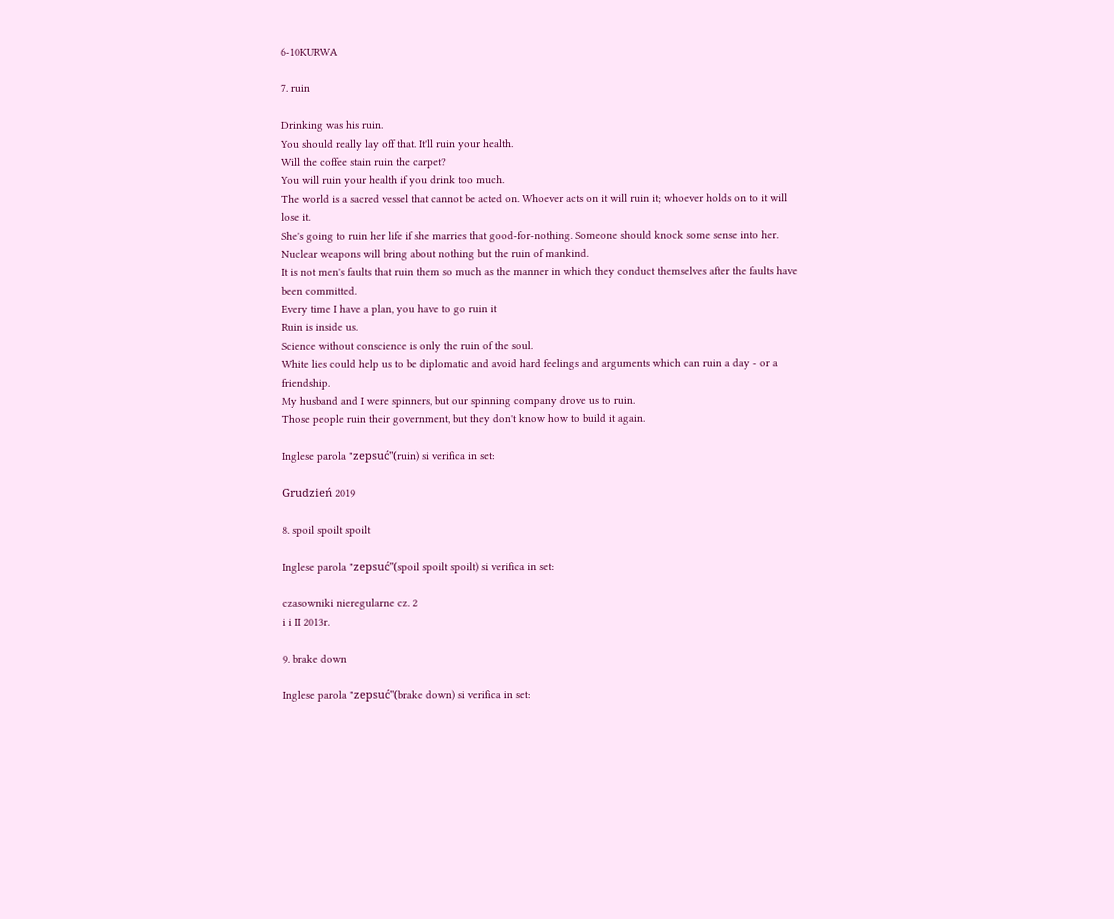6-10KURWA

7. ruin

Drinking was his ruin.
You should really lay off that. It'll ruin your health.
Will the coffee stain ruin the carpet?
You will ruin your health if you drink too much.
The world is a sacred vessel that cannot be acted on. Whoever acts on it will ruin it; whoever holds on to it will lose it.
She's going to ruin her life if she marries that good-for-nothing. Someone should knock some sense into her.
Nuclear weapons will bring about nothing but the ruin of mankind.
It is not men's faults that ruin them so much as the manner in which they conduct themselves after the faults have been committed.
Every time I have a plan, you have to go ruin it
Ruin is inside us.
Science without conscience is only the ruin of the soul.
White lies could help us to be diplomatic and avoid hard feelings and arguments which can ruin a day - or a friendship.
My husband and I were spinners, but our spinning company drove us to ruin.
Those people ruin their government, but they don't know how to build it again.

Inglese parola "zepsuć"(ruin) si verifica in set:

Grudzień 2019

8. spoil spoilt spoilt

Inglese parola "zepsuć"(spoil spoilt spoilt) si verifica in set:

czasowniki nieregularne cz. 2
i i II 2013r.

9. brake down

Inglese parola "zepsuć"(brake down) si verifica in set: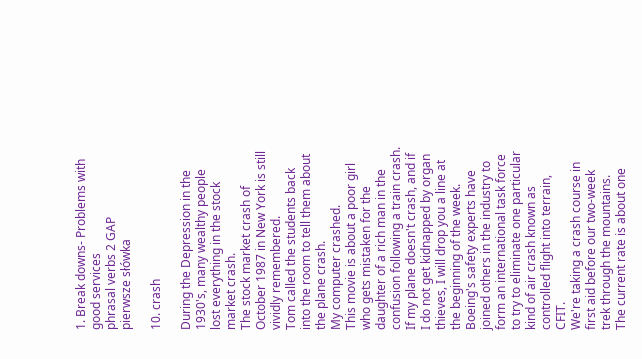1. Break downs- Problems with good services
phrasal verbs 2 GAP
pierwsze słówka

10. crash

During the Depression in the 1930's, many wealthy people lost everything in the stock market crash.
The stock market crash of October 1987 in New York is still vividly remembered.
Tom called the students back into the room to tell them about the plane crash.
My computer crashed.
This movie is about a poor girl who gets mistaken for the daughter of a rich man in the confusion following a train crash.
If my plane doesn't crash, and if I do not get kidnapped by organ thieves, I will drop you a line at the beginning of the week.
Boeing's safety experts have joined others in the industry to form an international task force to try to eliminate one particular kind of air crash known as controlled flight into terrain, CFIT.
We're taking a crash course in first aid before our two-week trek through the mountains.
The current rate is about one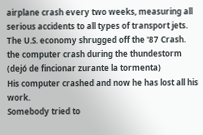airplane crash every two weeks, measuring all serious accidents to all types of transport jets.
The U.S. economy shrugged off the '87 Crash.
the computer crash during the thundestorm (dejó de fincionar zurante la tormenta)
His computer crashed and now he has lost all his work.
Somebody tried to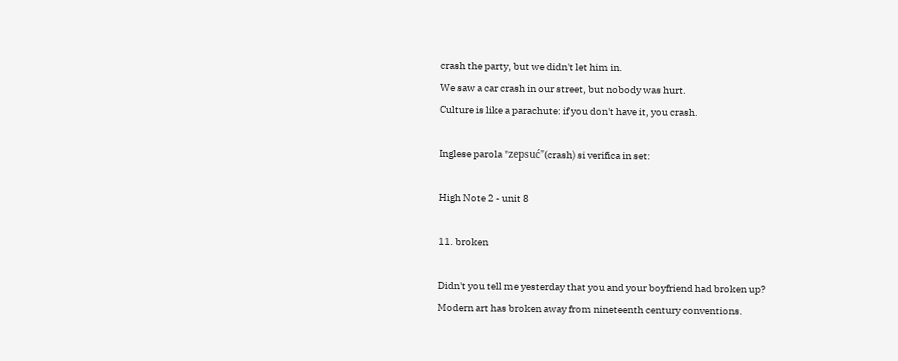crash the party, but we didn't let him in.
We saw a car crash in our street, but nobody was hurt.
Culture is like a parachute: if you don't have it, you crash.

Inglese parola "zepsuć"(crash) si verifica in set:

High Note 2 - unit 8

11. broken

Didn't you tell me yesterday that you and your boyfriend had broken up?
Modern art has broken away from nineteenth century conventions.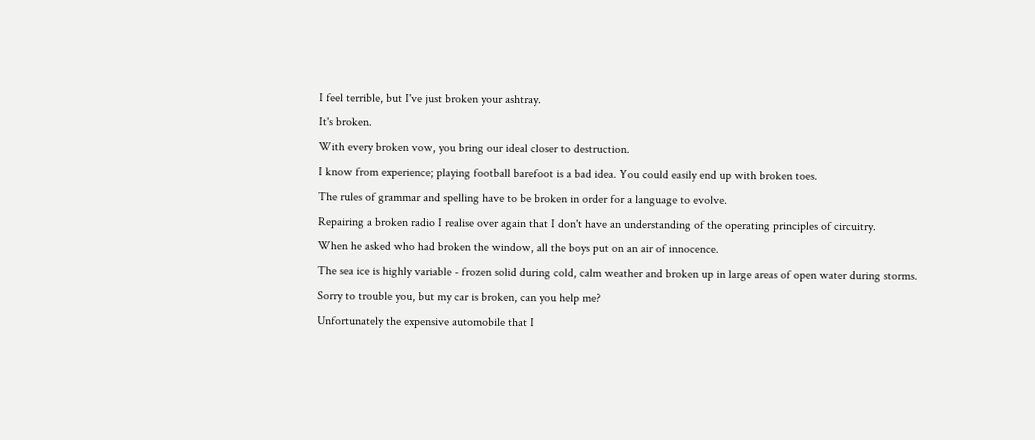I feel terrible, but I've just broken your ashtray.
It's broken.
With every broken vow, you bring our ideal closer to destruction.
I know from experience; playing football barefoot is a bad idea. You could easily end up with broken toes.
The rules of grammar and spelling have to be broken in order for a language to evolve.
Repairing a broken radio I realise over again that I don't have an understanding of the operating principles of circuitry.
When he asked who had broken the window, all the boys put on an air of innocence.
The sea ice is highly variable - frozen solid during cold, calm weather and broken up in large areas of open water during storms.
Sorry to trouble you, but my car is broken, can you help me?
Unfortunately the expensive automobile that I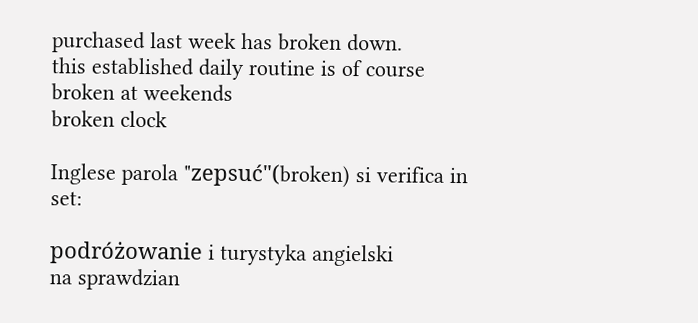purchased last week has broken down.
this established daily routine is of course broken at weekends
broken clock

Inglese parola "zepsuć"(broken) si verifica in set:

podróżowanie i turystyka angielski
na sprawdzian